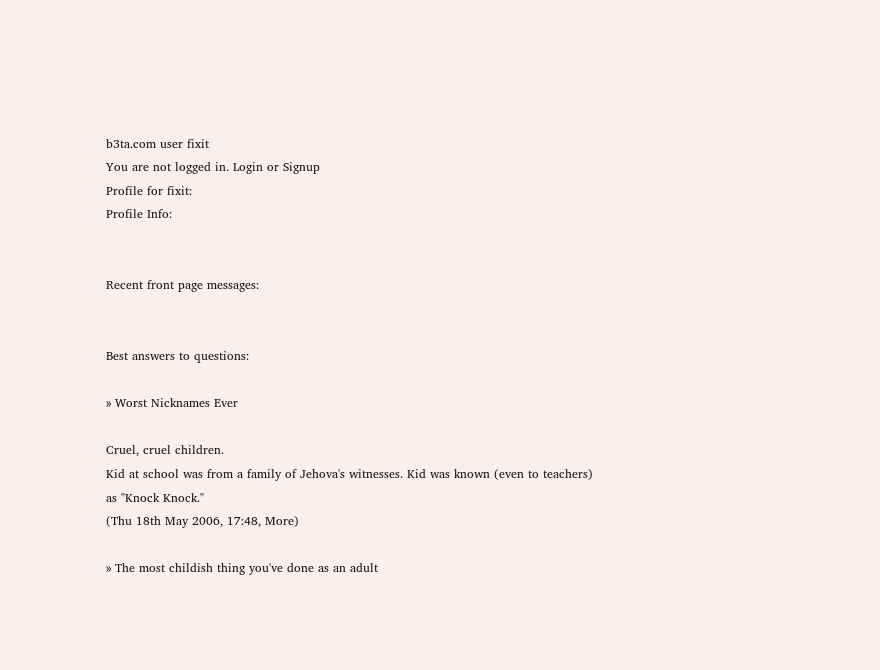b3ta.com user fixit
You are not logged in. Login or Signup
Profile for fixit:
Profile Info:


Recent front page messages:


Best answers to questions:

» Worst Nicknames Ever

Cruel, cruel children.
Kid at school was from a family of Jehova's witnesses. Kid was known (even to teachers) as "Knock Knock."
(Thu 18th May 2006, 17:48, More)

» The most childish thing you've done as an adult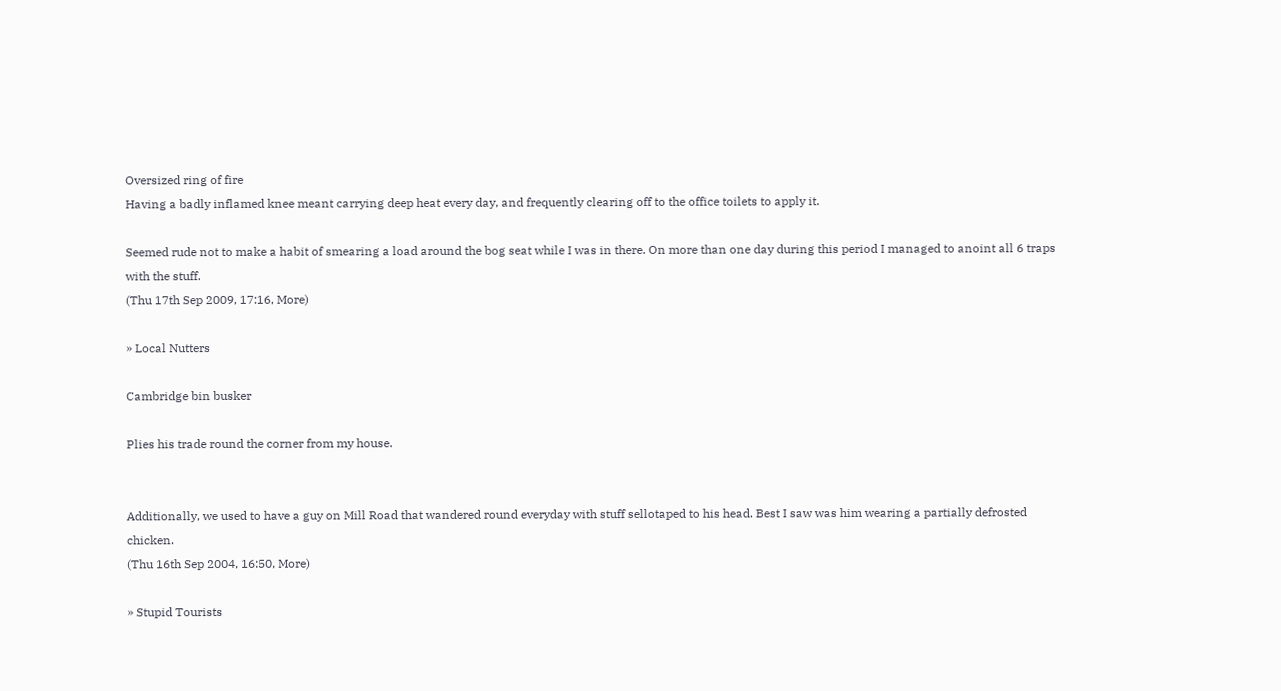Oversized ring of fire
Having a badly inflamed knee meant carrying deep heat every day, and frequently clearing off to the office toilets to apply it.

Seemed rude not to make a habit of smearing a load around the bog seat while I was in there. On more than one day during this period I managed to anoint all 6 traps with the stuff.
(Thu 17th Sep 2009, 17:16, More)

» Local Nutters

Cambridge bin busker

Plies his trade round the corner from my house.


Additionally, we used to have a guy on Mill Road that wandered round everyday with stuff sellotaped to his head. Best I saw was him wearing a partially defrosted chicken.
(Thu 16th Sep 2004, 16:50, More)

» Stupid Tourists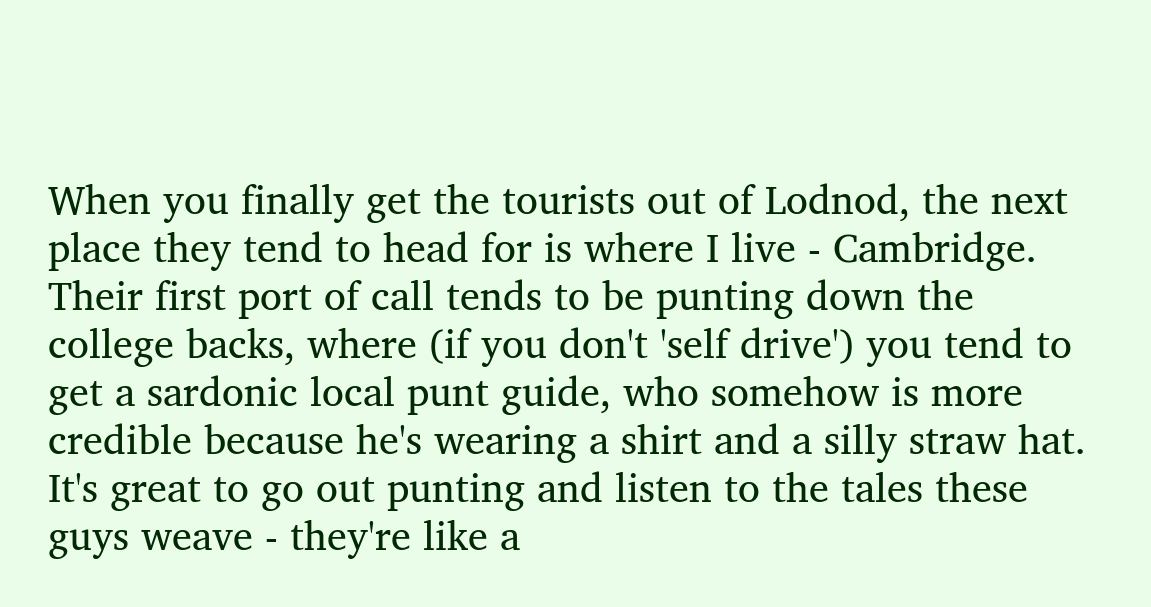When you finally get the tourists out of Lodnod, the next place they tend to head for is where I live - Cambridge. Their first port of call tends to be punting down the college backs, where (if you don't 'self drive') you tend to get a sardonic local punt guide, who somehow is more credible because he's wearing a shirt and a silly straw hat. It's great to go out punting and listen to the tales these guys weave - they're like a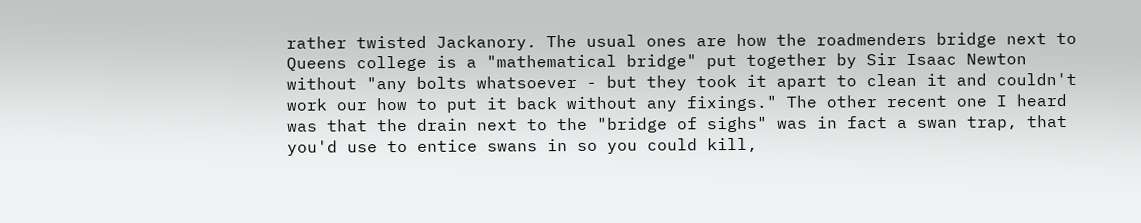rather twisted Jackanory. The usual ones are how the roadmenders bridge next to Queens college is a "mathematical bridge" put together by Sir Isaac Newton without "any bolts whatsoever - but they took it apart to clean it and couldn't work our how to put it back without any fixings." The other recent one I heard was that the drain next to the "bridge of sighs" was in fact a swan trap, that you'd use to entice swans in so you could kill,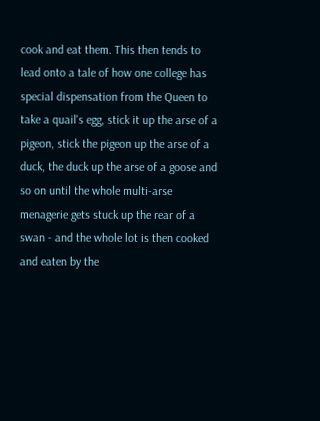cook and eat them. This then tends to lead onto a tale of how one college has special dispensation from the Queen to take a quail's egg, stick it up the arse of a pigeon, stick the pigeon up the arse of a duck, the duck up the arse of a goose and so on until the whole multi-arse menagerie gets stuck up the rear of a swan - and the whole lot is then cooked and eaten by the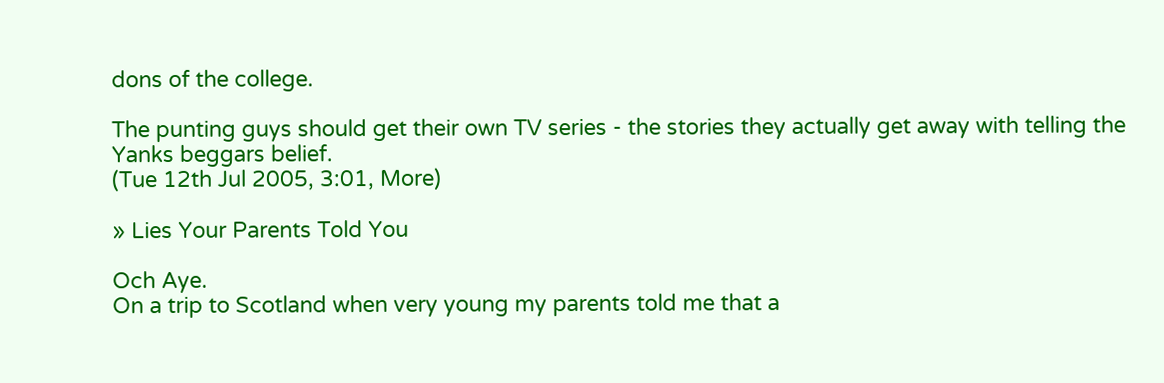dons of the college.

The punting guys should get their own TV series - the stories they actually get away with telling the Yanks beggars belief.
(Tue 12th Jul 2005, 3:01, More)

» Lies Your Parents Told You

Och Aye.
On a trip to Scotland when very young my parents told me that a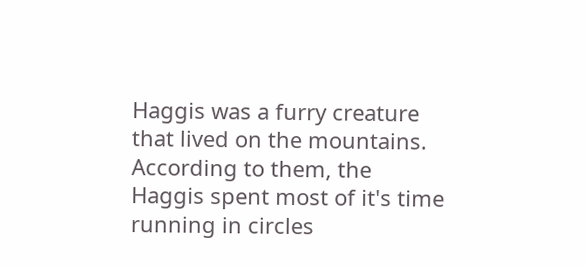Haggis was a furry creature that lived on the mountains. According to them, the Haggis spent most of it's time running in circles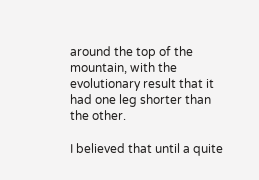around the top of the mountain, with the evolutionary result that it had one leg shorter than the other.

I believed that until a quite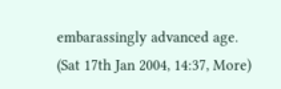embarassingly advanced age.
(Sat 17th Jan 2004, 14:37, More)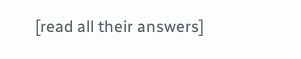[read all their answers]